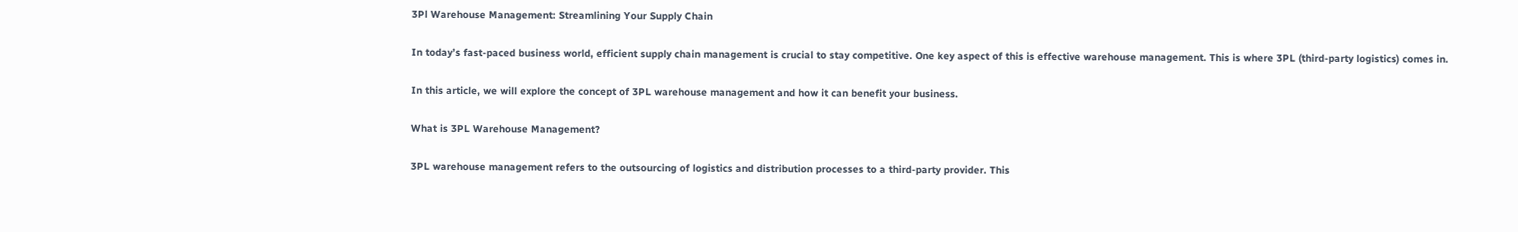3Pl Warehouse Management: Streamlining Your Supply Chain

In today’s fast-paced business world, efficient supply chain management is crucial to stay competitive. One key aspect of this is effective warehouse management. This is where 3PL (third-party logistics) comes in.

In this article, we will explore the concept of 3PL warehouse management and how it can benefit your business.

What is 3PL Warehouse Management?

3PL warehouse management refers to the outsourcing of logistics and distribution processes to a third-party provider. This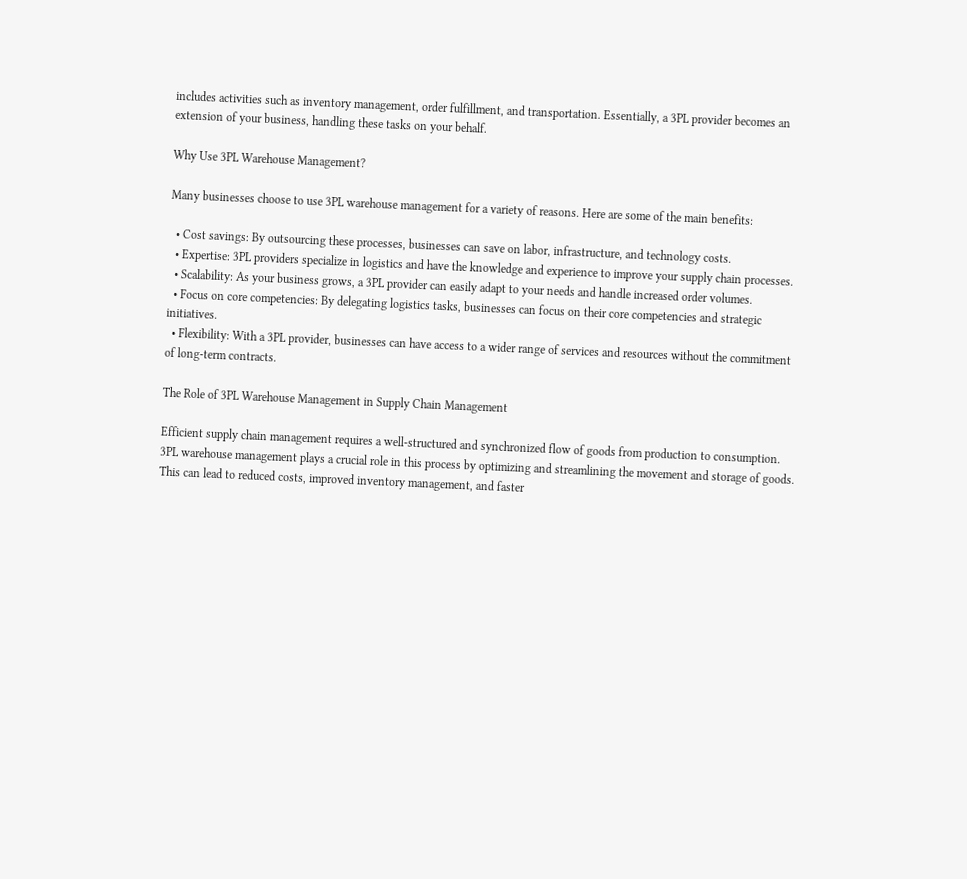includes activities such as inventory management, order fulfillment, and transportation. Essentially, a 3PL provider becomes an extension of your business, handling these tasks on your behalf.

Why Use 3PL Warehouse Management?

Many businesses choose to use 3PL warehouse management for a variety of reasons. Here are some of the main benefits:

  • Cost savings: By outsourcing these processes, businesses can save on labor, infrastructure, and technology costs.
  • Expertise: 3PL providers specialize in logistics and have the knowledge and experience to improve your supply chain processes.
  • Scalability: As your business grows, a 3PL provider can easily adapt to your needs and handle increased order volumes.
  • Focus on core competencies: By delegating logistics tasks, businesses can focus on their core competencies and strategic initiatives.
  • Flexibility: With a 3PL provider, businesses can have access to a wider range of services and resources without the commitment of long-term contracts.

The Role of 3PL Warehouse Management in Supply Chain Management

Efficient supply chain management requires a well-structured and synchronized flow of goods from production to consumption. 3PL warehouse management plays a crucial role in this process by optimizing and streamlining the movement and storage of goods. This can lead to reduced costs, improved inventory management, and faster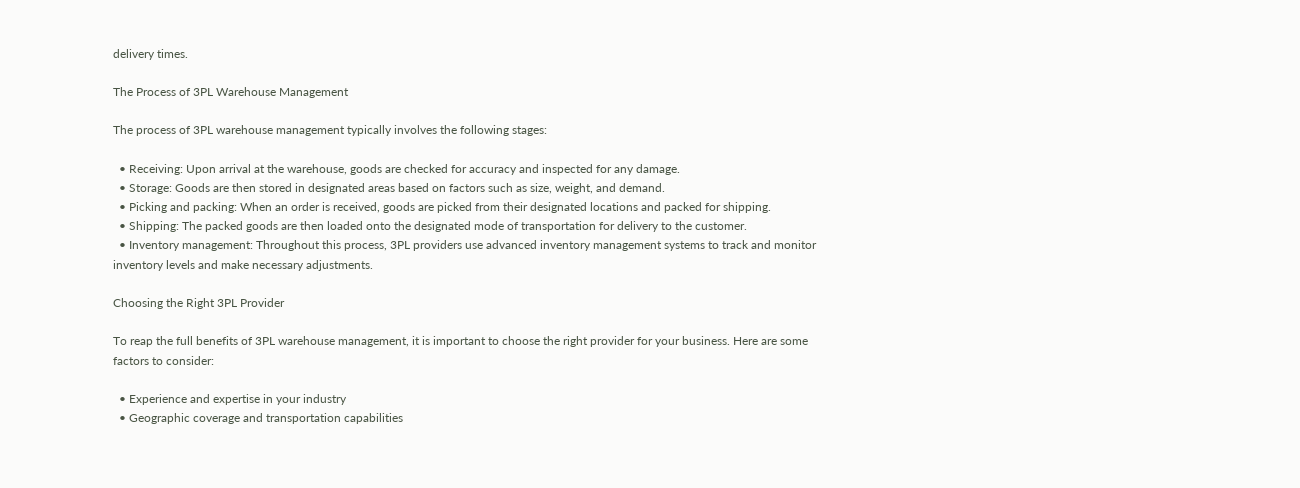delivery times.

The Process of 3PL Warehouse Management

The process of 3PL warehouse management typically involves the following stages:

  • Receiving: Upon arrival at the warehouse, goods are checked for accuracy and inspected for any damage.
  • Storage: Goods are then stored in designated areas based on factors such as size, weight, and demand.
  • Picking and packing: When an order is received, goods are picked from their designated locations and packed for shipping.
  • Shipping: The packed goods are then loaded onto the designated mode of transportation for delivery to the customer.
  • Inventory management: Throughout this process, 3PL providers use advanced inventory management systems to track and monitor inventory levels and make necessary adjustments.

Choosing the Right 3PL Provider

To reap the full benefits of 3PL warehouse management, it is important to choose the right provider for your business. Here are some factors to consider:

  • Experience and expertise in your industry
  • Geographic coverage and transportation capabilities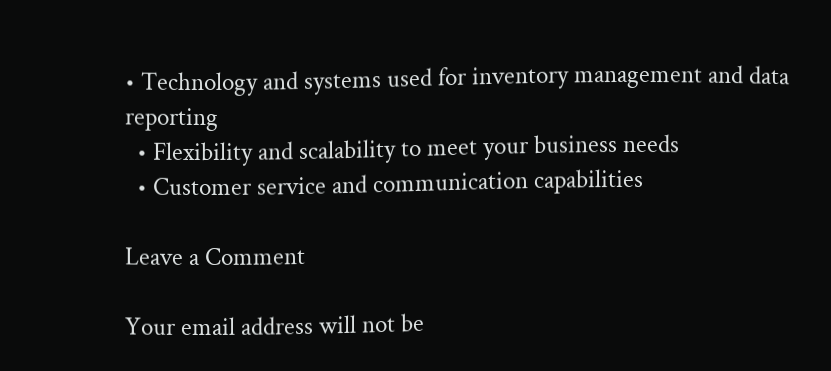• Technology and systems used for inventory management and data reporting
  • Flexibility and scalability to meet your business needs
  • Customer service and communication capabilities

Leave a Comment

Your email address will not be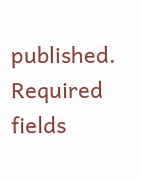published. Required fields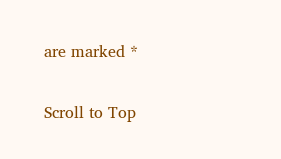are marked *

Scroll to Top